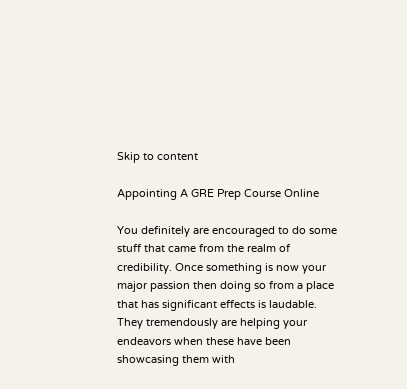Skip to content

Appointing A GRE Prep Course Online

You definitely are encouraged to do some stuff that came from the realm of credibility. Once something is now your major passion then doing so from a place that has significant effects is laudable. They tremendously are helping your endeavors when these have been showcasing them with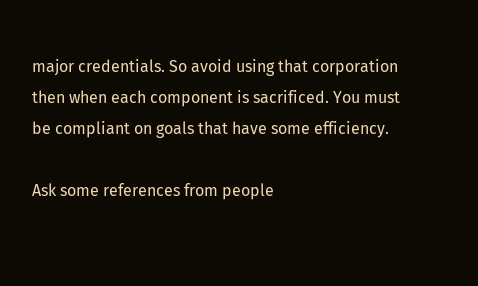major credentials. So avoid using that corporation then when each component is sacrificed. You must be compliant on goals that have some efficiency.

Ask some references from people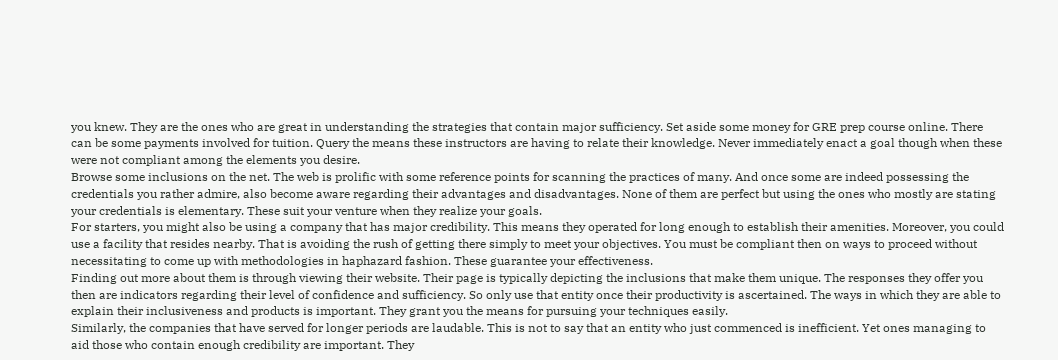you knew. They are the ones who are great in understanding the strategies that contain major sufficiency. Set aside some money for GRE prep course online. There can be some payments involved for tuition. Query the means these instructors are having to relate their knowledge. Never immediately enact a goal though when these were not compliant among the elements you desire.
Browse some inclusions on the net. The web is prolific with some reference points for scanning the practices of many. And once some are indeed possessing the credentials you rather admire, also become aware regarding their advantages and disadvantages. None of them are perfect but using the ones who mostly are stating your credentials is elementary. These suit your venture when they realize your goals.
For starters, you might also be using a company that has major credibility. This means they operated for long enough to establish their amenities. Moreover, you could use a facility that resides nearby. That is avoiding the rush of getting there simply to meet your objectives. You must be compliant then on ways to proceed without necessitating to come up with methodologies in haphazard fashion. These guarantee your effectiveness.
Finding out more about them is through viewing their website. Their page is typically depicting the inclusions that make them unique. The responses they offer you then are indicators regarding their level of confidence and sufficiency. So only use that entity once their productivity is ascertained. The ways in which they are able to explain their inclusiveness and products is important. They grant you the means for pursuing your techniques easily.
Similarly, the companies that have served for longer periods are laudable. This is not to say that an entity who just commenced is inefficient. Yet ones managing to aid those who contain enough credibility are important. They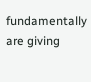fundamentally are giving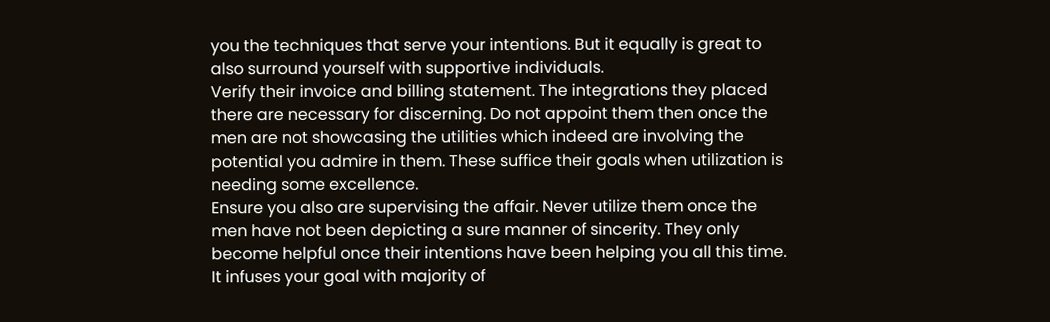you the techniques that serve your intentions. But it equally is great to also surround yourself with supportive individuals.
Verify their invoice and billing statement. The integrations they placed there are necessary for discerning. Do not appoint them then once the men are not showcasing the utilities which indeed are involving the potential you admire in them. These suffice their goals when utilization is needing some excellence.
Ensure you also are supervising the affair. Never utilize them once the men have not been depicting a sure manner of sincerity. They only become helpful once their intentions have been helping you all this time. It infuses your goal with majority of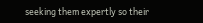seeking them expertly so their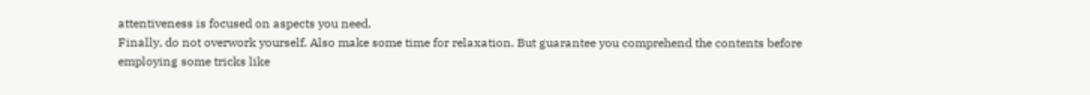attentiveness is focused on aspects you need.
Finally, do not overwork yourself. Also make some time for relaxation. But guarantee you comprehend the contents before employing some tricks like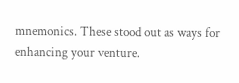mnemonics. These stood out as ways for enhancing your venture.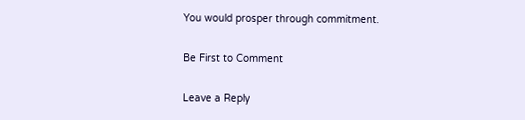You would prosper through commitment.

Be First to Comment

Leave a Reply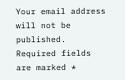Your email address will not be published. Required fields are marked *